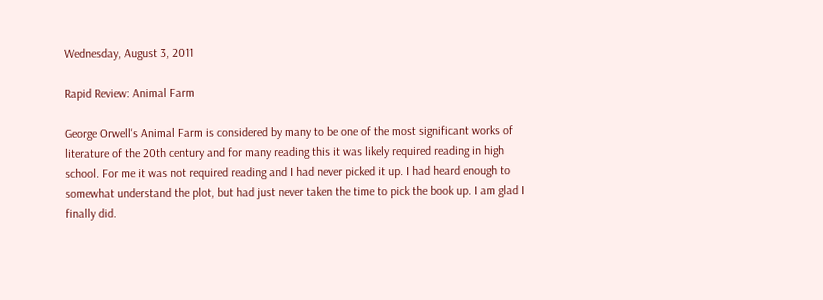Wednesday, August 3, 2011

Rapid Review: Animal Farm

George Orwell's Animal Farm is considered by many to be one of the most significant works of literature of the 20th century and for many reading this it was likely required reading in high school. For me it was not required reading and I had never picked it up. I had heard enough to somewhat understand the plot, but had just never taken the time to pick the book up. I am glad I finally did.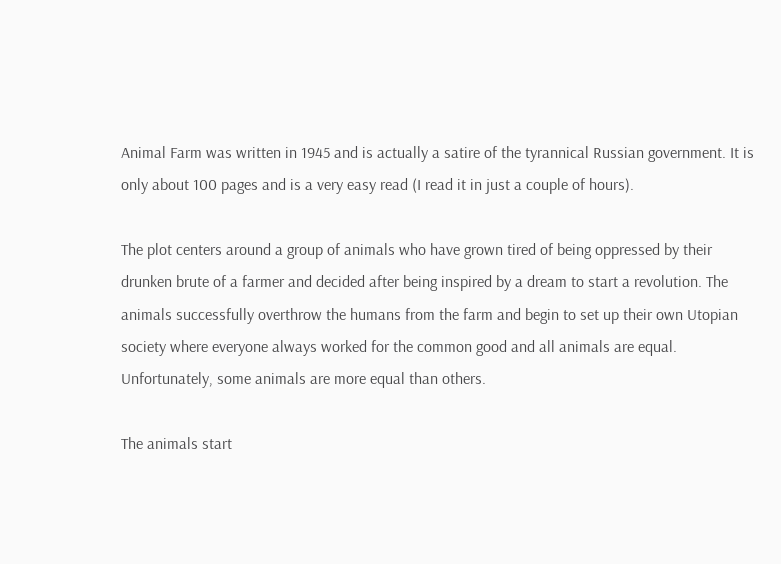Animal Farm was written in 1945 and is actually a satire of the tyrannical Russian government. It is only about 100 pages and is a very easy read (I read it in just a couple of hours).

The plot centers around a group of animals who have grown tired of being oppressed by their drunken brute of a farmer and decided after being inspired by a dream to start a revolution. The animals successfully overthrow the humans from the farm and begin to set up their own Utopian society where everyone always worked for the common good and all animals are equal. Unfortunately, some animals are more equal than others.

The animals start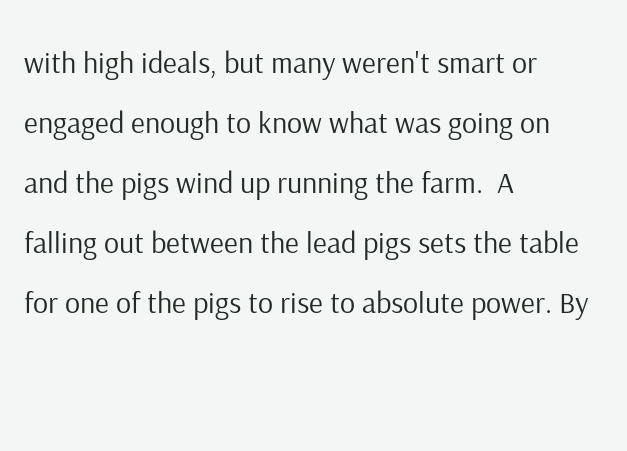with high ideals, but many weren't smart or engaged enough to know what was going on and the pigs wind up running the farm.  A falling out between the lead pigs sets the table for one of the pigs to rise to absolute power. By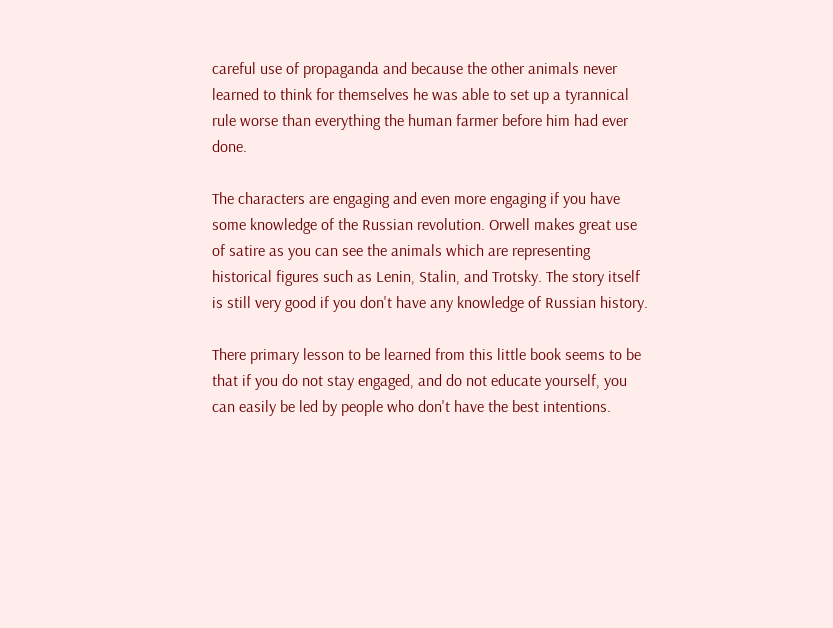careful use of propaganda and because the other animals never learned to think for themselves he was able to set up a tyrannical rule worse than everything the human farmer before him had ever done.

The characters are engaging and even more engaging if you have some knowledge of the Russian revolution. Orwell makes great use of satire as you can see the animals which are representing historical figures such as Lenin, Stalin, and Trotsky. The story itself is still very good if you don't have any knowledge of Russian history.

There primary lesson to be learned from this little book seems to be that if you do not stay engaged, and do not educate yourself, you can easily be led by people who don't have the best intentions.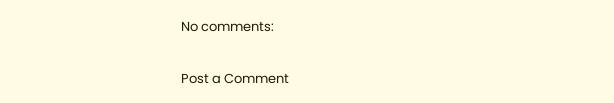No comments:

Post a Comment